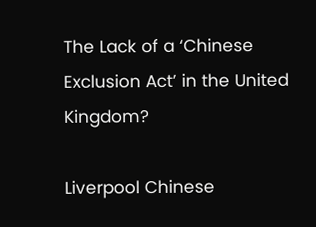The Lack of a ‘Chinese Exclusion Act’ in the United Kingdom?

Liverpool Chinese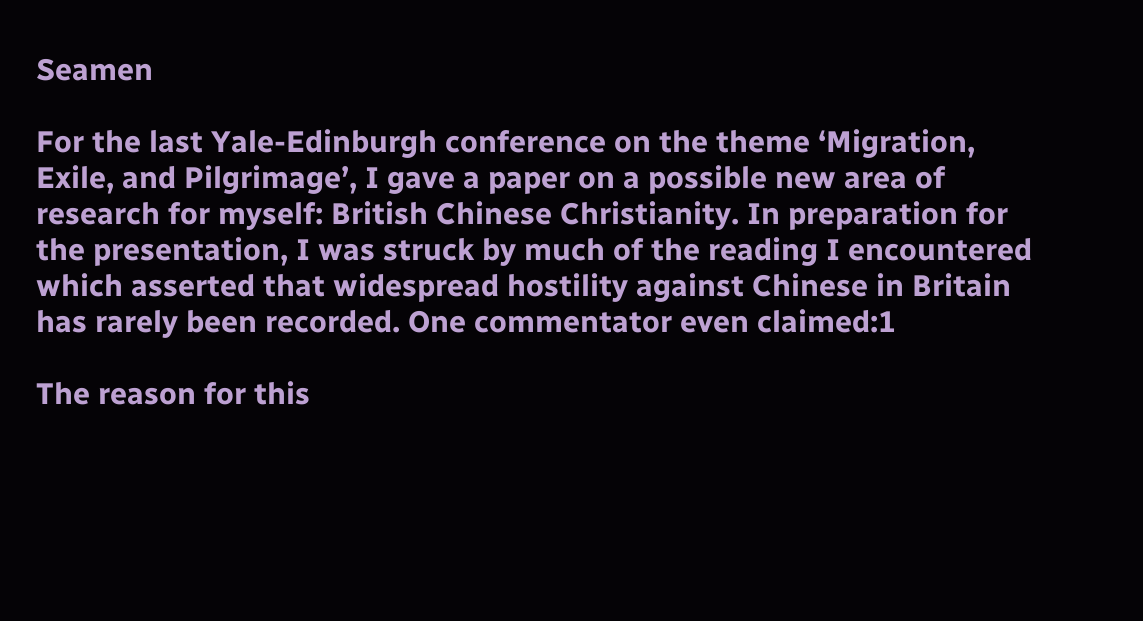Seamen

For the last Yale-Edinburgh conference on the theme ‘Migration, Exile, and Pilgrimage’, I gave a paper on a possible new area of research for myself: British Chinese Christianity. In preparation for the presentation, I was struck by much of the reading I encountered which asserted that widespread hostility against Chinese in Britain has rarely been recorded. One commentator even claimed:1

The reason for this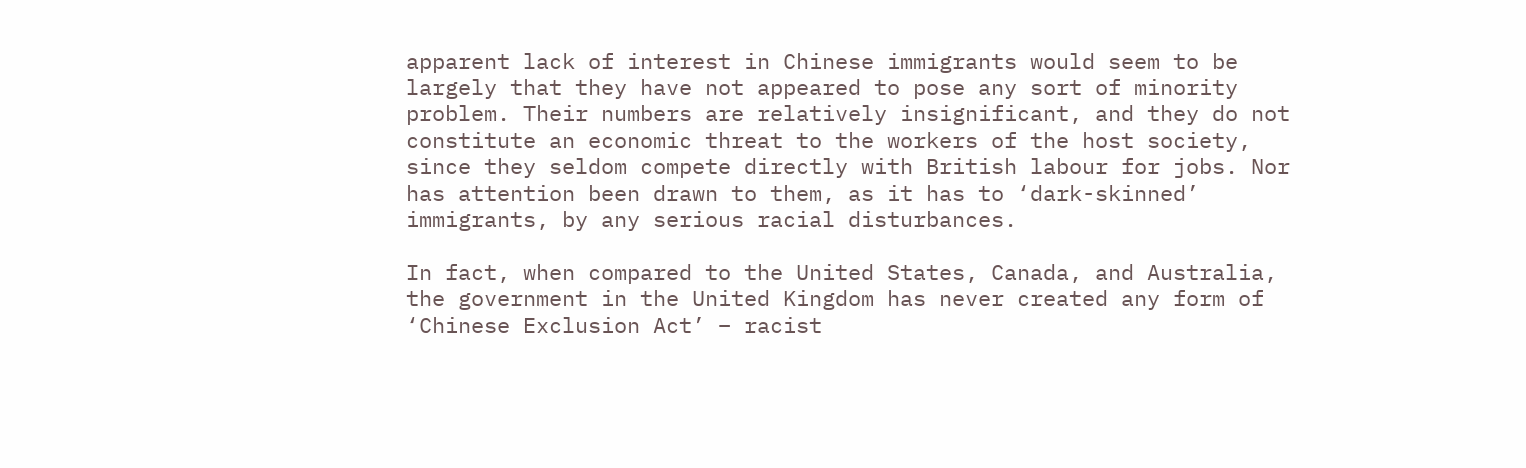apparent lack of interest in Chinese immigrants would seem to be largely that they have not appeared to pose any sort of minority problem. Their numbers are relatively insignificant, and they do not constitute an economic threat to the workers of the host society, since they seldom compete directly with British labour for jobs. Nor has attention been drawn to them, as it has to ‘dark-skinned’ immigrants, by any serious racial disturbances.

In fact, when compared to the United States, Canada, and Australia, the government in the United Kingdom has never created any form of ‘Chinese Exclusion Act’ – racist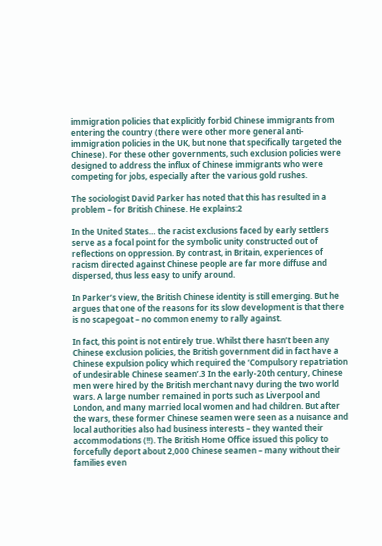immigration policies that explicitly forbid Chinese immigrants from entering the country (there were other more general anti-immigration policies in the UK, but none that specifically targeted the Chinese). For these other governments, such exclusion policies were designed to address the influx of Chinese immigrants who were competing for jobs, especially after the various gold rushes.

The sociologist David Parker has noted that this has resulted in a problem – for British Chinese. He explains:2

In the United States… the racist exclusions faced by early settlers serve as a focal point for the symbolic unity constructed out of reflections on oppression. By contrast, in Britain, experiences of racism directed against Chinese people are far more diffuse and dispersed, thus less easy to unify around.

In Parker’s view, the British Chinese identity is still emerging. But he argues that one of the reasons for its slow development is that there is no scapegoat – no common enemy to rally against.

In fact, this point is not entirely true. Whilst there hasn’t been any Chinese exclusion policies, the British government did in fact have a Chinese expulsion policy which required the ‘Compulsory repatriation of undesirable Chinese seamen’.3 In the early-20th century, Chinese men were hired by the British merchant navy during the two world wars. A large number remained in ports such as Liverpool and London, and many married local women and had children. But after the wars, these former Chinese seamen were seen as a nuisance and local authorities also had business interests – they wanted their accommodations (!!). The British Home Office issued this policy to forcefully deport about 2,000 Chinese seamen – many without their families even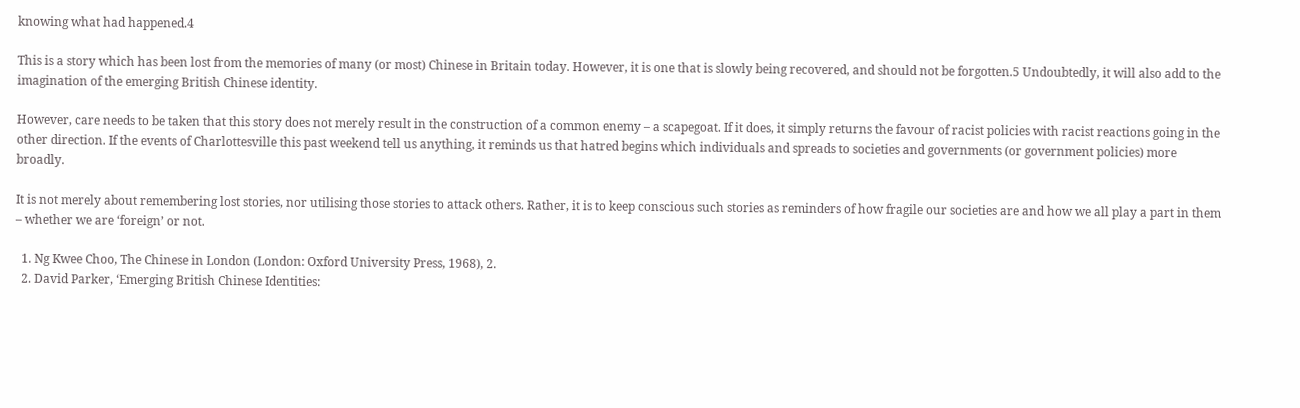knowing what had happened.4

This is a story which has been lost from the memories of many (or most) Chinese in Britain today. However, it is one that is slowly being recovered, and should not be forgotten.5 Undoubtedly, it will also add to the imagination of the emerging British Chinese identity.

However, care needs to be taken that this story does not merely result in the construction of a common enemy – a scapegoat. If it does, it simply returns the favour of racist policies with racist reactions going in the other direction. If the events of Charlottesville this past weekend tell us anything, it reminds us that hatred begins which individuals and spreads to societies and governments (or government policies) more broadly.

It is not merely about remembering lost stories, nor utilising those stories to attack others. Rather, it is to keep conscious such stories as reminders of how fragile our societies are and how we all play a part in them – whether we are ‘foreign’ or not.

  1. Ng Kwee Choo, The Chinese in London (London: Oxford University Press, 1968), 2.
  2. David Parker, ‘Emerging British Chinese Identities: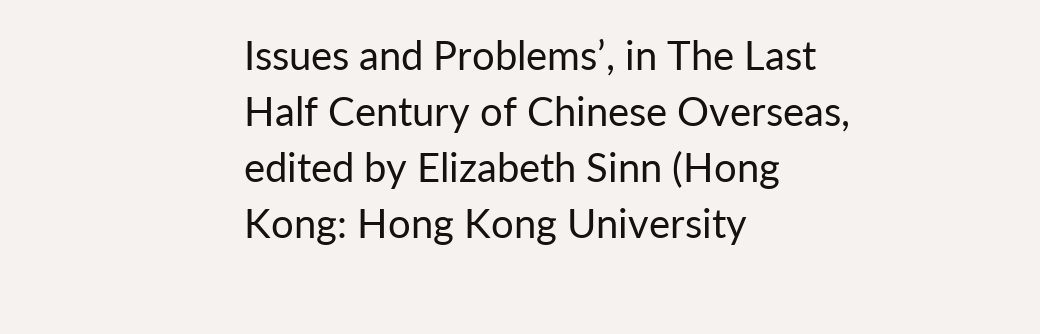Issues and Problems’, in The Last Half Century of Chinese Overseas, edited by Elizabeth Sinn (Hong Kong: Hong Kong University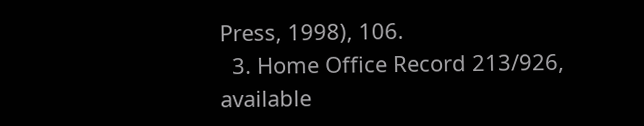Press, 1998), 106.
  3. Home Office Record 213/926, available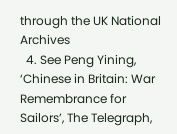through the UK National Archives
  4. See Peng Yining, ‘Chinese in Britain: War Remembrance for Sailors’, The Telegraph,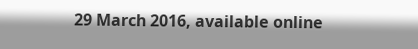29 March 2016, available online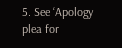5. See ‘Apology plea for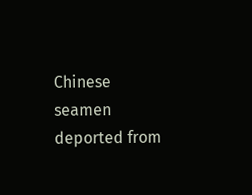Chinese seamen deported from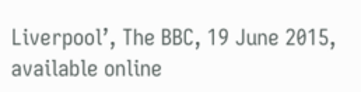Liverpool’, The BBC, 19 June 2015, available online